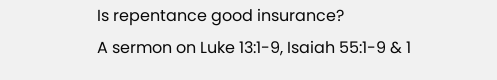Is repentance good insurance?
A sermon on Luke 13:1-9, Isaiah 55:1-9 & 1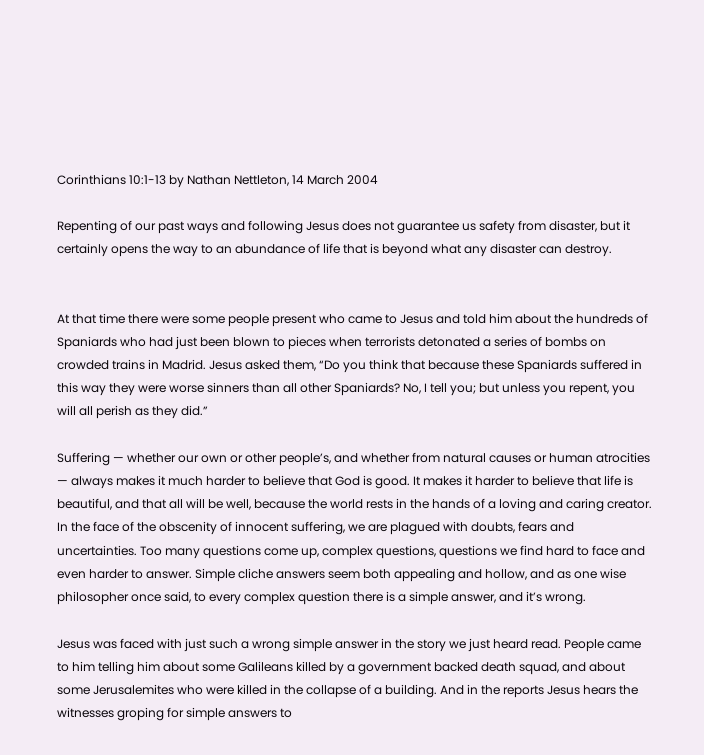Corinthians 10:1-13 by Nathan Nettleton, 14 March 2004

Repenting of our past ways and following Jesus does not guarantee us safety from disaster, but it certainly opens the way to an abundance of life that is beyond what any disaster can destroy.


At that time there were some people present who came to Jesus and told him about the hundreds of Spaniards who had just been blown to pieces when terrorists detonated a series of bombs on crowded trains in Madrid. Jesus asked them, “Do you think that because these Spaniards suffered in this way they were worse sinners than all other Spaniards? No, I tell you; but unless you repent, you will all perish as they did.”

Suffering — whether our own or other people’s, and whether from natural causes or human atrocities — always makes it much harder to believe that God is good. It makes it harder to believe that life is beautiful, and that all will be well, because the world rests in the hands of a loving and caring creator. In the face of the obscenity of innocent suffering, we are plagued with doubts, fears and uncertainties. Too many questions come up, complex questions, questions we find hard to face and even harder to answer. Simple cliche answers seem both appealing and hollow, and as one wise philosopher once said, to every complex question there is a simple answer, and it’s wrong.

Jesus was faced with just such a wrong simple answer in the story we just heard read. People came to him telling him about some Galileans killed by a government backed death squad, and about some Jerusalemites who were killed in the collapse of a building. And in the reports Jesus hears the witnesses groping for simple answers to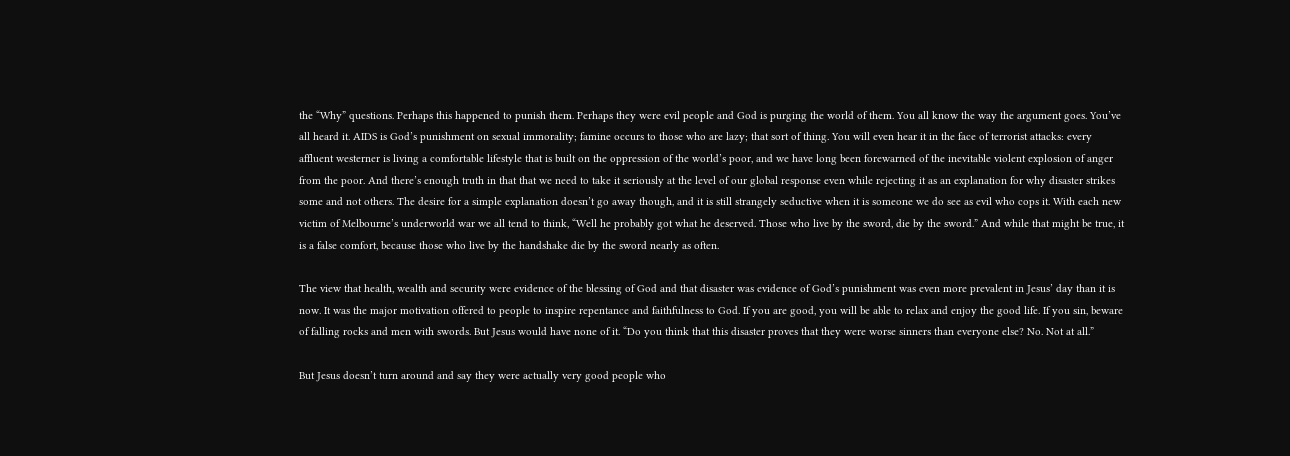the “Why” questions. Perhaps this happened to punish them. Perhaps they were evil people and God is purging the world of them. You all know the way the argument goes. You’ve all heard it. AIDS is God’s punishment on sexual immorality; famine occurs to those who are lazy; that sort of thing. You will even hear it in the face of terrorist attacks: every affluent westerner is living a comfortable lifestyle that is built on the oppression of the world’s poor, and we have long been forewarned of the inevitable violent explosion of anger from the poor. And there’s enough truth in that that we need to take it seriously at the level of our global response even while rejecting it as an explanation for why disaster strikes some and not others. The desire for a simple explanation doesn’t go away though, and it is still strangely seductive when it is someone we do see as evil who cops it. With each new victim of Melbourne’s underworld war we all tend to think, “Well he probably got what he deserved. Those who live by the sword, die by the sword.” And while that might be true, it is a false comfort, because those who live by the handshake die by the sword nearly as often.

The view that health, wealth and security were evidence of the blessing of God and that disaster was evidence of God’s punishment was even more prevalent in Jesus’ day than it is now. It was the major motivation offered to people to inspire repentance and faithfulness to God. If you are good, you will be able to relax and enjoy the good life. If you sin, beware of falling rocks and men with swords. But Jesus would have none of it. “Do you think that this disaster proves that they were worse sinners than everyone else? No. Not at all.”

But Jesus doesn’t turn around and say they were actually very good people who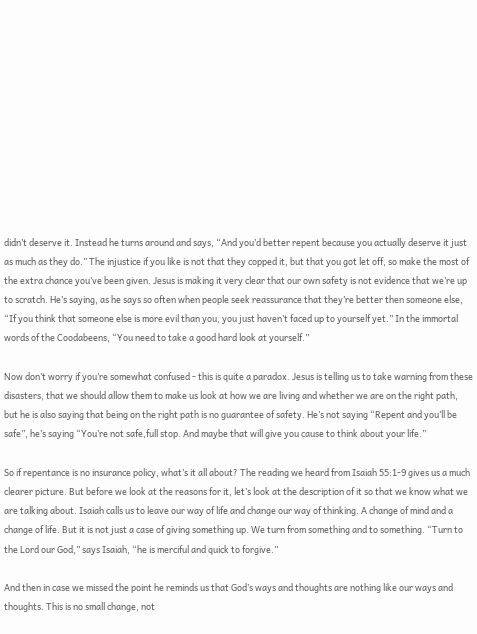didn’t deserve it. Instead he turns around and says, “And you’d better repent because you actually deserve it just as much as they do.” The injustice if you like is not that they copped it, but that you got let off, so make the most of the extra chance you’ve been given. Jesus is making it very clear that our own safety is not evidence that we’re up to scratch. He’s saying, as he says so often when people seek reassurance that they’re better then someone else, “If you think that someone else is more evil than you, you just haven’t faced up to yourself yet.” In the immortal words of the Coodabeens, “You need to take a good hard look at yourself.”

Now don’t worry if you’re somewhat confused - this is quite a paradox. Jesus is telling us to take warning from these disasters, that we should allow them to make us look at how we are living and whether we are on the right path, but he is also saying that being on the right path is no guarantee of safety. He’s not saying “Repent and you’ll be safe”, he’s saying “You’re not safe,full stop. And maybe that will give you cause to think about your life.”

So if repentance is no insurance policy, what’s it all about? The reading we heard from Isaiah 55:1-9 gives us a much clearer picture. But before we look at the reasons for it, let’s look at the description of it so that we know what we are talking about. Isaiah calls us to leave our way of life and change our way of thinking. A change of mind and a change of life. But it is not just a case of giving something up. We turn from something and to something. “Turn to the Lord our God,” says Isaiah, “he is merciful and quick to forgive.”

And then in case we missed the point he reminds us that God’s ways and thoughts are nothing like our ways and thoughts. This is no small change, not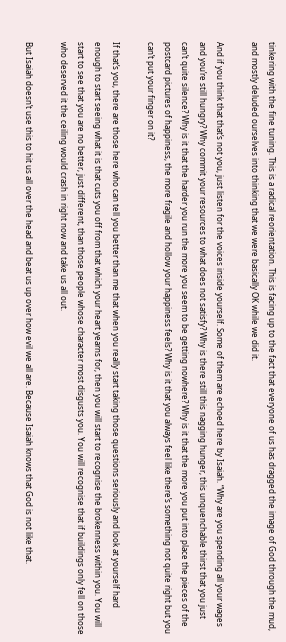tinkering with the fine tuning. This is a radical reorientation. This is facing up to the fact that everyone of us has dragged the image of God through the mud, and mostly deluded ourselves into thinking that we were basically OK while we did it.

And if you think that that’s not you, just listen for the voices inside yourself. Some of them are echoed here by Isaiah. “Why are you spending all your wages and you’re still hungry? Why commit your resources to what does not satisfy? Why is there still this nagging hunger, this unquenchable thirst that you just can’t quite silence? Why is it that the harder you run the more you seem to be getting nowhere? Why is it that the more you put into place the pieces of the postcard pictures of happiness, the more fragile and hollow your happiness feels? Why is it that you always feel like there’s something not quite right but you can’t put your finger on it?

If that’s you, there are those here who can tell you better than me that when you really start taking those questions seriously and look at yourself hard enough to start seeing what it is that cuts you off from that which your heart yearns for, then you will start to recognise the brokenness within you. You will start to see that you are no better, just different, than those people whose character most disgusts you. You will recognise that if buildings only fell on those who deserved it the ceiling would crash in right now and take us all out.

But Isaiah doesn’t use this to hit us all over the head and beat us up over how evil we all are. Because Isaiah knows that God is not like that.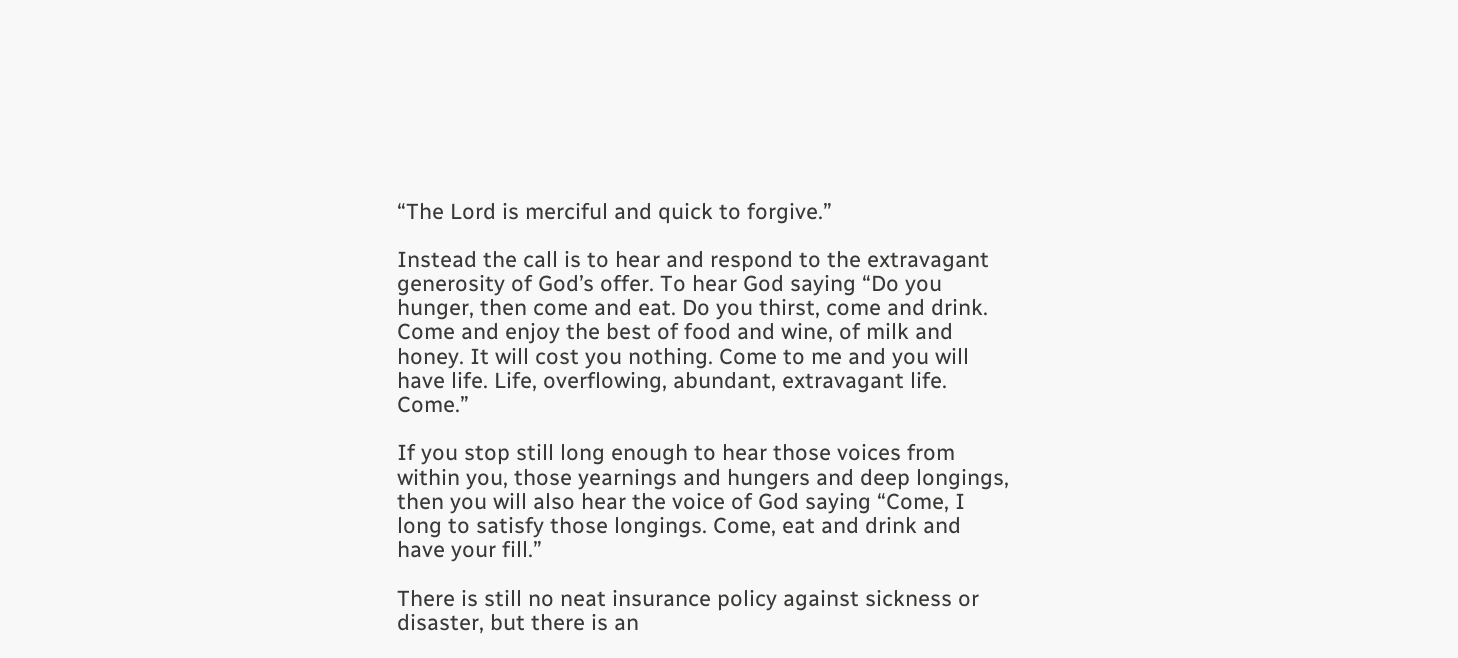“The Lord is merciful and quick to forgive.”

Instead the call is to hear and respond to the extravagant generosity of God’s offer. To hear God saying “Do you hunger, then come and eat. Do you thirst, come and drink. Come and enjoy the best of food and wine, of milk and honey. It will cost you nothing. Come to me and you will have life. Life, overflowing, abundant, extravagant life. Come.”

If you stop still long enough to hear those voices from within you, those yearnings and hungers and deep longings, then you will also hear the voice of God saying “Come, I long to satisfy those longings. Come, eat and drink and have your fill.”

There is still no neat insurance policy against sickness or disaster, but there is an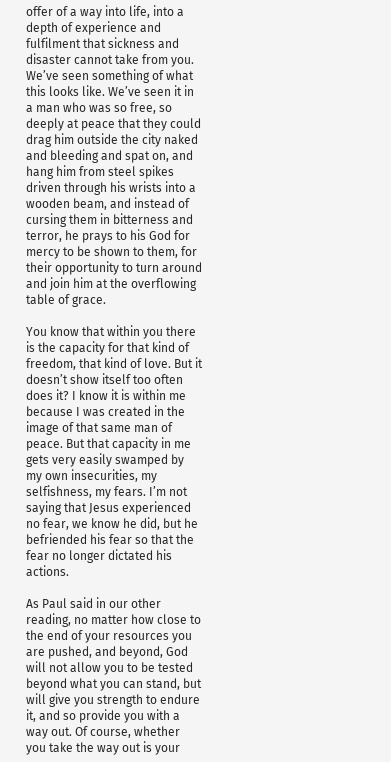offer of a way into life, into a depth of experience and fulfilment that sickness and disaster cannot take from you. We’ve seen something of what this looks like. We’ve seen it in a man who was so free, so deeply at peace that they could drag him outside the city naked and bleeding and spat on, and hang him from steel spikes driven through his wrists into a wooden beam, and instead of cursing them in bitterness and terror, he prays to his God for mercy to be shown to them, for their opportunity to turn around and join him at the overflowing table of grace.

You know that within you there is the capacity for that kind of freedom, that kind of love. But it doesn’t show itself too often does it? I know it is within me because I was created in the image of that same man of peace. But that capacity in me gets very easily swamped by my own insecurities, my selfishness, my fears. I’m not saying that Jesus experienced no fear, we know he did, but he befriended his fear so that the fear no longer dictated his actions.

As Paul said in our other reading, no matter how close to the end of your resources you are pushed, and beyond, God will not allow you to be tested beyond what you can stand, but will give you strength to endure it, and so provide you with a way out. Of course, whether you take the way out is your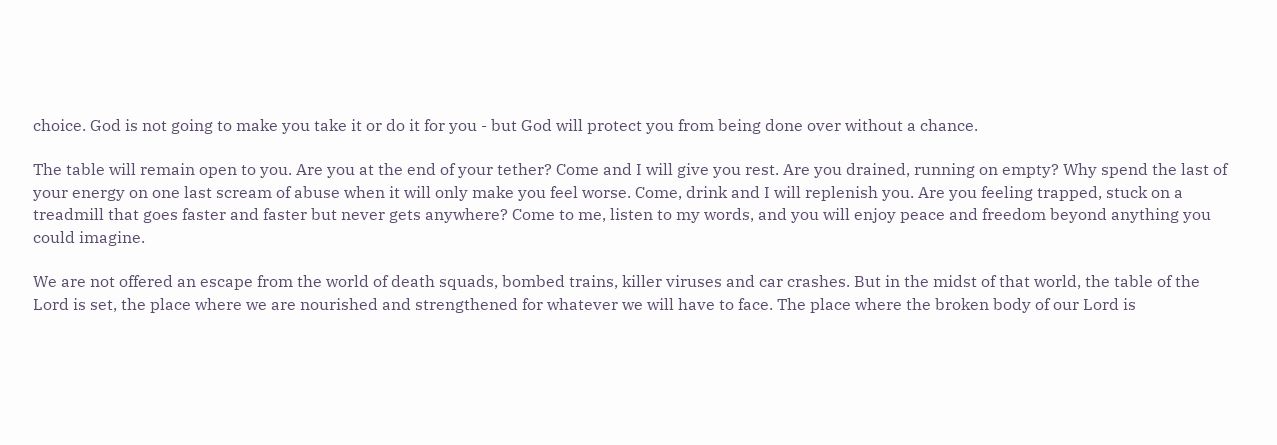choice. God is not going to make you take it or do it for you - but God will protect you from being done over without a chance.

The table will remain open to you. Are you at the end of your tether? Come and I will give you rest. Are you drained, running on empty? Why spend the last of your energy on one last scream of abuse when it will only make you feel worse. Come, drink and I will replenish you. Are you feeling trapped, stuck on a treadmill that goes faster and faster but never gets anywhere? Come to me, listen to my words, and you will enjoy peace and freedom beyond anything you could imagine.

We are not offered an escape from the world of death squads, bombed trains, killer viruses and car crashes. But in the midst of that world, the table of the Lord is set, the place where we are nourished and strengthened for whatever we will have to face. The place where the broken body of our Lord is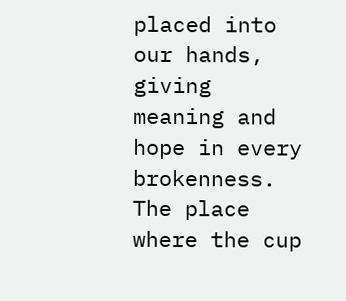placed into our hands, giving meaning and hope in every brokenness. The place where the cup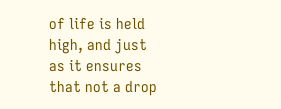of life is held high, and just as it ensures that not a drop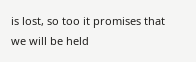is lost, so too it promises that we will be held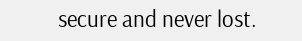secure and never lost.